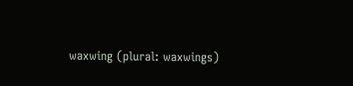waxwing (plural: waxwings)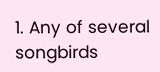1. Any of several songbirds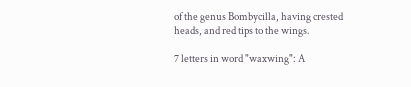of the genus Bombycilla, having crested heads, and red tips to the wings.

7 letters in word "waxwing": A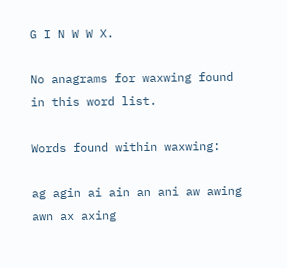G I N W W X.

No anagrams for waxwing found in this word list.

Words found within waxwing:

ag agin ai ain an ani aw awing awn ax axing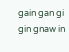gain gan gi gin gnaw in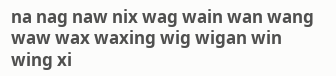na nag naw nix wag wain wan wang waw wax waxing wig wigan win wing xi